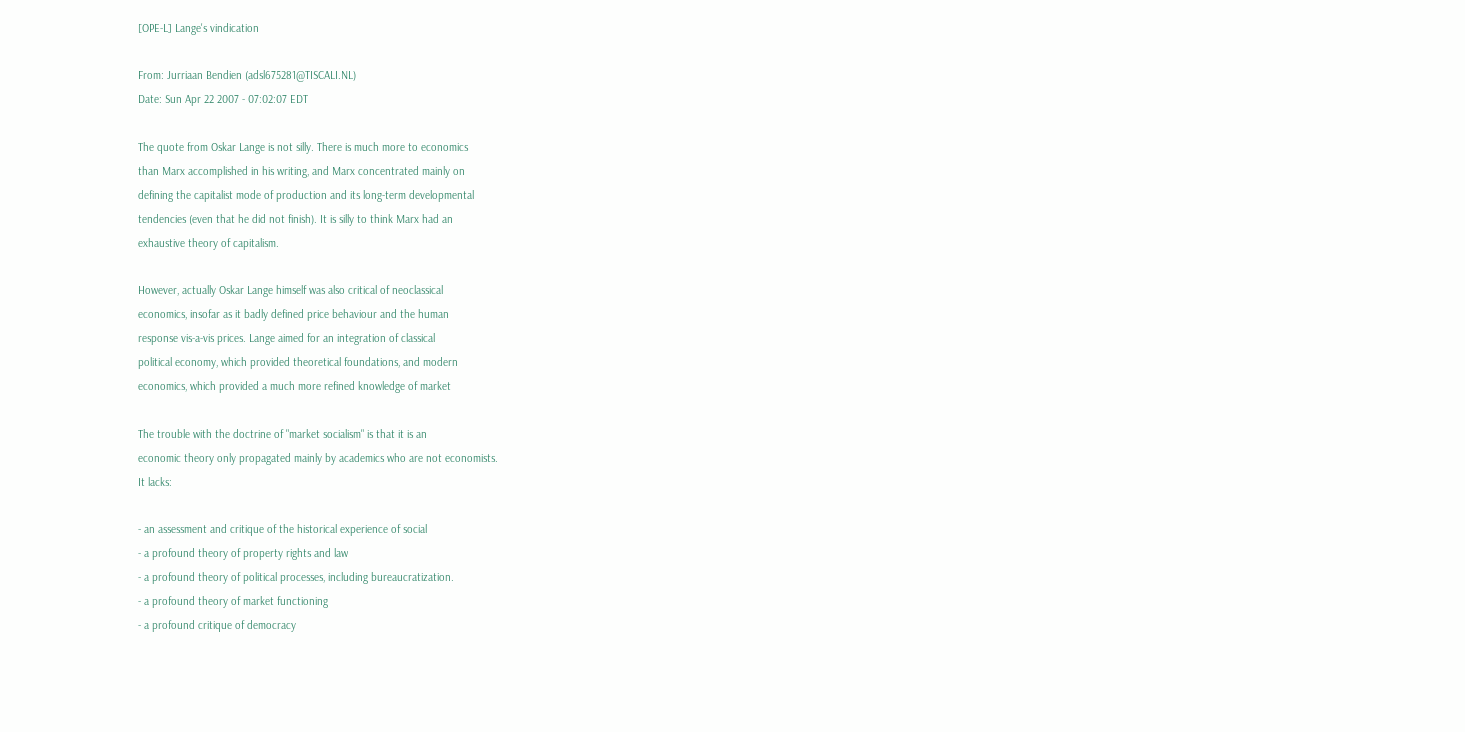[OPE-L] Lange's vindication

From: Jurriaan Bendien (adsl675281@TISCALI.NL)
Date: Sun Apr 22 2007 - 07:02:07 EDT

The quote from Oskar Lange is not silly. There is much more to economics
than Marx accomplished in his writing, and Marx concentrated mainly on
defining the capitalist mode of production and its long-term developmental
tendencies (even that he did not finish). It is silly to think Marx had an
exhaustive theory of capitalism.

However, actually Oskar Lange himself was also critical of neoclassical
economics, insofar as it badly defined price behaviour and the human
response vis-a-vis prices. Lange aimed for an integration of classical
political economy, which provided theoretical foundations, and modern
economics, which provided a much more refined knowledge of market

The trouble with the doctrine of "market socialism" is that it is an
economic theory only propagated mainly by academics who are not economists.
It lacks:

- an assessment and critique of the historical experience of social
- a profound theory of property rights and law
- a profound theory of political processes, including bureaucratization.
- a profound theory of market functioning
- a profound critique of democracy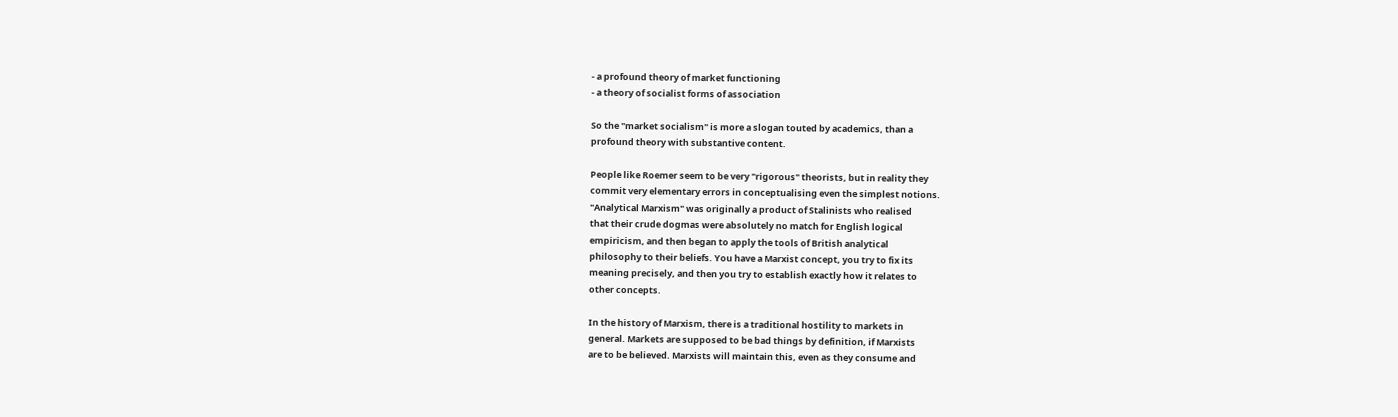- a profound theory of market functioning
- a theory of socialist forms of association

So the "market socialism" is more a slogan touted by academics, than a
profound theory with substantive content.

People like Roemer seem to be very "rigorous" theorists, but in reality they
commit very elementary errors in conceptualising even the simplest notions.
"Analytical Marxism" was originally a product of Stalinists who realised
that their crude dogmas were absolutely no match for English logical
empiricism, and then began to apply the tools of British analytical
philosophy to their beliefs. You have a Marxist concept, you try to fix its
meaning precisely, and then you try to establish exactly how it relates to
other concepts.

In the history of Marxism, there is a traditional hostility to markets in
general. Markets are supposed to be bad things by definition, if Marxists
are to be believed. Marxists will maintain this, even as they consume and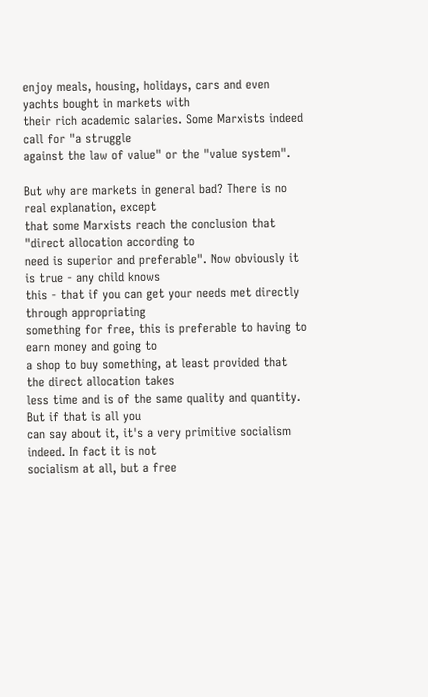enjoy meals, housing, holidays, cars and even yachts bought in markets with
their rich academic salaries. Some Marxists indeed call for "a struggle
against the law of value" or the "value system".

But why are markets in general bad? There is no real explanation, except
that some Marxists reach the conclusion that "direct allocation according to
need is superior and preferable". Now obviously it is true - any child knows
this - that if you can get your needs met directly through appropriating
something for free, this is preferable to having to earn money and going to
a shop to buy something, at least provided that the direct allocation takes
less time and is of the same quality and quantity. But if that is all you
can say about it, it's a very primitive socialism indeed. In fact it is not
socialism at all, but a free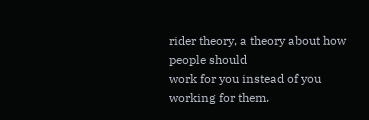rider theory, a theory about how people should
work for you instead of you working for them.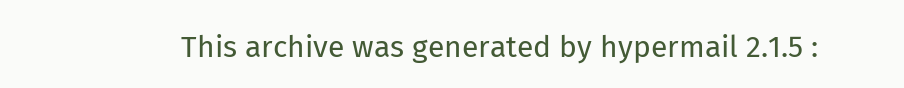This archive was generated by hypermail 2.1.5 :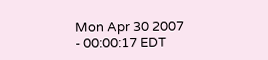Mon Apr 30 2007 - 00:00:17 EDT